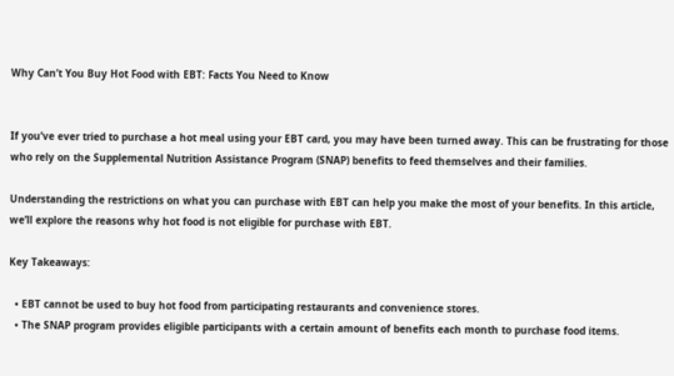Why Can’t You Buy Hot Food with EBT: Facts You Need to Know


If you’ve ever tried to purchase a hot meal using your EBT card, you may have been turned away. This can be frustrating for those who rely on the Supplemental Nutrition Assistance Program (SNAP) benefits to feed themselves and their families.

Understanding the restrictions on what you can purchase with EBT can help you make the most of your benefits. In this article, we’ll explore the reasons why hot food is not eligible for purchase with EBT.

Key Takeaways:

  • EBT cannot be used to buy hot food from participating restaurants and convenience stores.
  • The SNAP program provides eligible participants with a certain amount of benefits each month to purchase food items.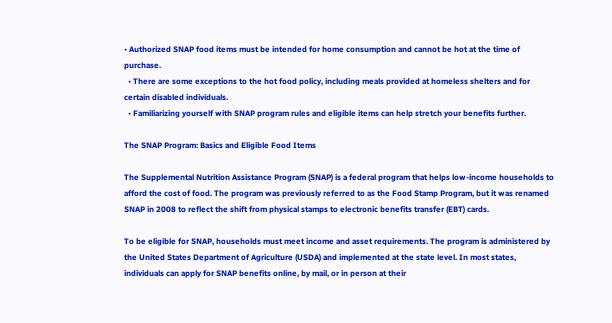• Authorized SNAP food items must be intended for home consumption and cannot be hot at the time of purchase.
  • There are some exceptions to the hot food policy, including meals provided at homeless shelters and for certain disabled individuals.
  • Familiarizing yourself with SNAP program rules and eligible items can help stretch your benefits further.

The SNAP Program: Basics and Eligible Food Items

The Supplemental Nutrition Assistance Program (SNAP) is a federal program that helps low-income households to afford the cost of food. The program was previously referred to as the Food Stamp Program, but it was renamed SNAP in 2008 to reflect the shift from physical stamps to electronic benefits transfer (EBT) cards.

To be eligible for SNAP, households must meet income and asset requirements. The program is administered by the United States Department of Agriculture (USDA) and implemented at the state level. In most states, individuals can apply for SNAP benefits online, by mail, or in person at their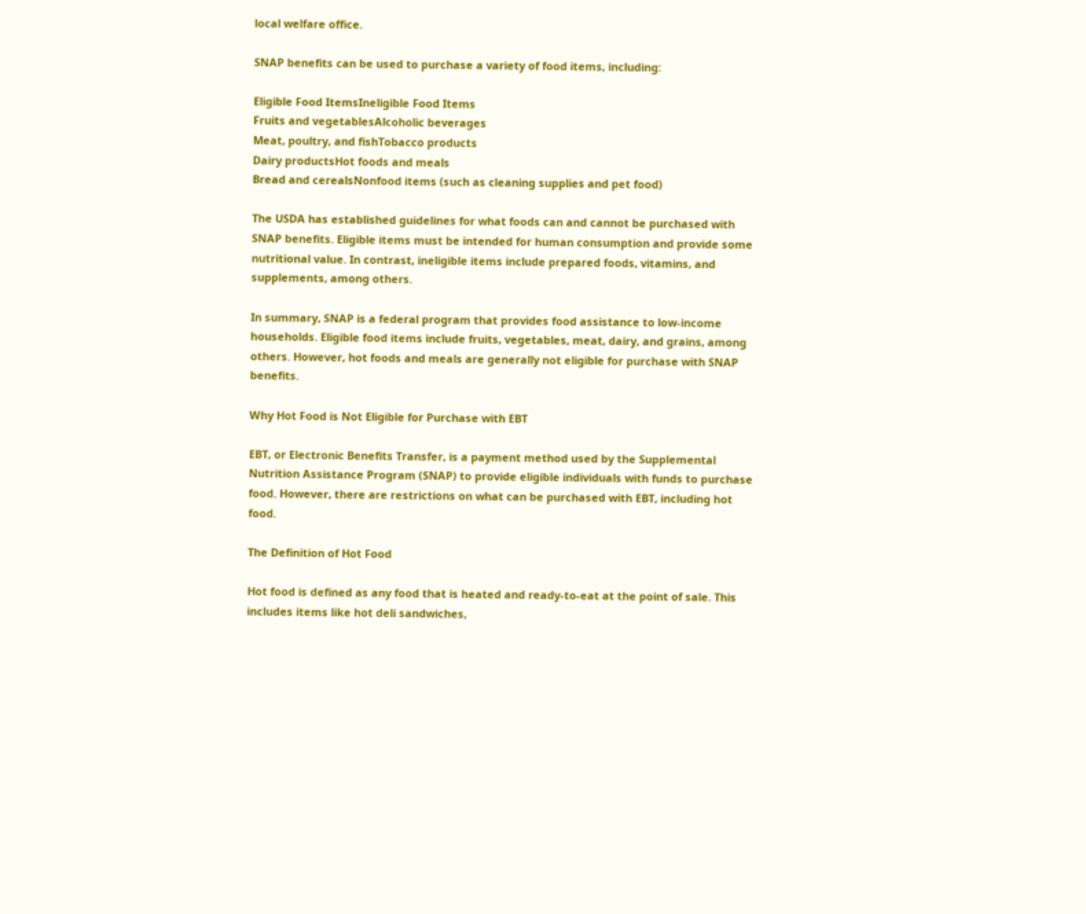local welfare office.

SNAP benefits can be used to purchase a variety of food items, including:

Eligible Food ItemsIneligible Food Items
Fruits and vegetablesAlcoholic beverages
Meat, poultry, and fishTobacco products
Dairy productsHot foods and meals
Bread and cerealsNonfood items (such as cleaning supplies and pet food)

The USDA has established guidelines for what foods can and cannot be purchased with SNAP benefits. Eligible items must be intended for human consumption and provide some nutritional value. In contrast, ineligible items include prepared foods, vitamins, and supplements, among others.

In summary, SNAP is a federal program that provides food assistance to low-income households. Eligible food items include fruits, vegetables, meat, dairy, and grains, among others. However, hot foods and meals are generally not eligible for purchase with SNAP benefits.

Why Hot Food is Not Eligible for Purchase with EBT

EBT, or Electronic Benefits Transfer, is a payment method used by the Supplemental Nutrition Assistance Program (SNAP) to provide eligible individuals with funds to purchase food. However, there are restrictions on what can be purchased with EBT, including hot food.

The Definition of Hot Food

Hot food is defined as any food that is heated and ready-to-eat at the point of sale. This includes items like hot deli sandwiches,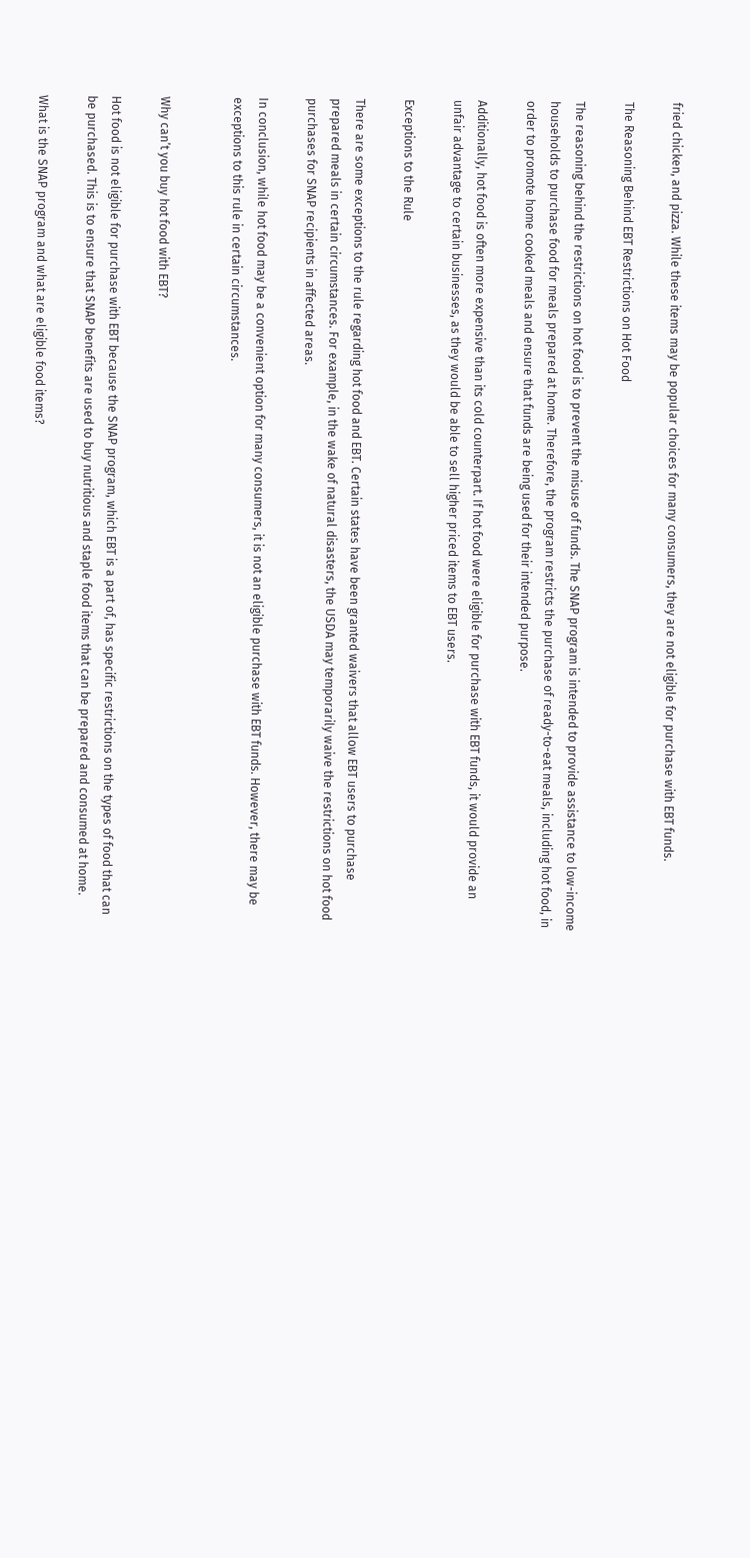fried chicken, and pizza. While these items may be popular choices for many consumers, they are not eligible for purchase with EBT funds.

The Reasoning Behind EBT Restrictions on Hot Food

The reasoning behind the restrictions on hot food is to prevent the misuse of funds. The SNAP program is intended to provide assistance to low-income households to purchase food for meals prepared at home. Therefore, the program restricts the purchase of ready-to-eat meals, including hot food, in order to promote home cooked meals and ensure that funds are being used for their intended purpose.

Additionally, hot food is often more expensive than its cold counterpart. If hot food were eligible for purchase with EBT funds, it would provide an unfair advantage to certain businesses, as they would be able to sell higher priced items to EBT users.

Exceptions to the Rule

There are some exceptions to the rule regarding hot food and EBT. Certain states have been granted waivers that allow EBT users to purchase prepared meals in certain circumstances. For example, in the wake of natural disasters, the USDA may temporarily waive the restrictions on hot food purchases for SNAP recipients in affected areas.

In conclusion, while hot food may be a convenient option for many consumers, it is not an eligible purchase with EBT funds. However, there may be exceptions to this rule in certain circumstances.


Why can’t you buy hot food with EBT?

Hot food is not eligible for purchase with EBT because the SNAP program, which EBT is a part of, has specific restrictions on the types of food that can be purchased. This is to ensure that SNAP benefits are used to buy nutritious and staple food items that can be prepared and consumed at home.

What is the SNAP program and what are eligible food items?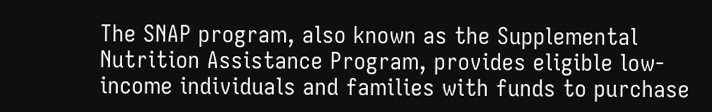The SNAP program, also known as the Supplemental Nutrition Assistance Program, provides eligible low-income individuals and families with funds to purchase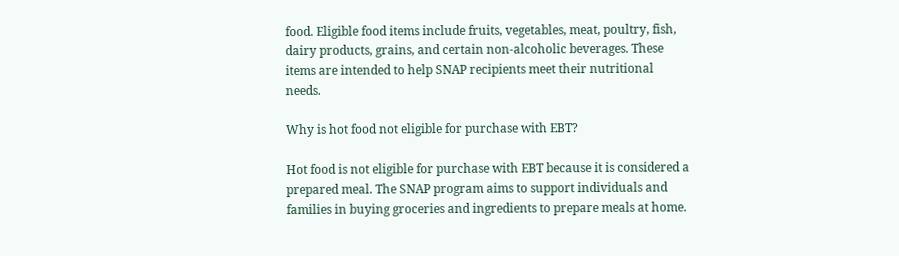food. Eligible food items include fruits, vegetables, meat, poultry, fish, dairy products, grains, and certain non-alcoholic beverages. These items are intended to help SNAP recipients meet their nutritional needs.

Why is hot food not eligible for purchase with EBT?

Hot food is not eligible for purchase with EBT because it is considered a prepared meal. The SNAP program aims to support individuals and families in buying groceries and ingredients to prepare meals at home.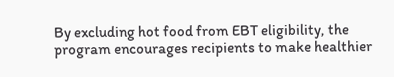By excluding hot food from EBT eligibility, the program encourages recipients to make healthier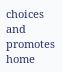choices and promotes home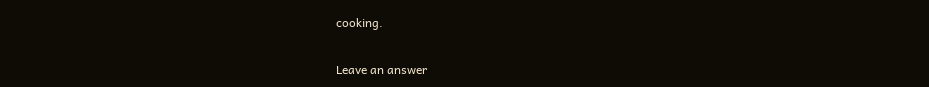cooking.

Leave an answer